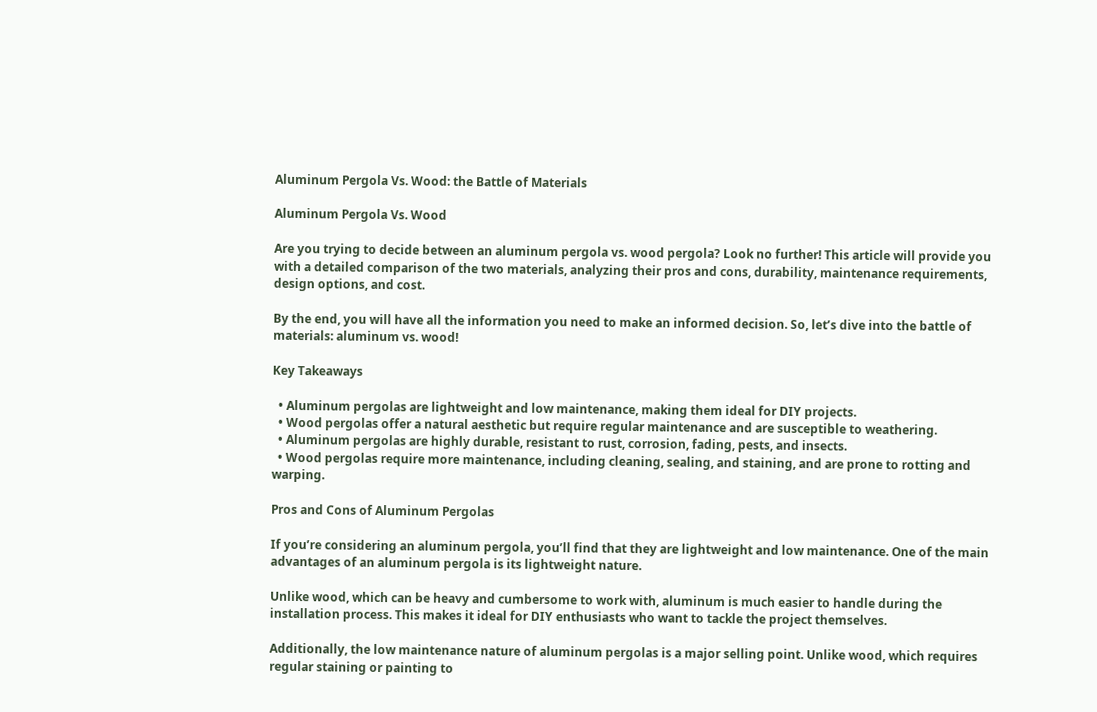Aluminum Pergola Vs. Wood: the Battle of Materials

Aluminum Pergola Vs. Wood

Are you trying to decide between an aluminum pergola vs. wood pergola? Look no further! This article will provide you with a detailed comparison of the two materials, analyzing their pros and cons, durability, maintenance requirements, design options, and cost.

By the end, you will have all the information you need to make an informed decision. So, let’s dive into the battle of materials: aluminum vs. wood!

Key Takeaways

  • Aluminum pergolas are lightweight and low maintenance, making them ideal for DIY projects.
  • Wood pergolas offer a natural aesthetic but require regular maintenance and are susceptible to weathering.
  • Aluminum pergolas are highly durable, resistant to rust, corrosion, fading, pests, and insects.
  • Wood pergolas require more maintenance, including cleaning, sealing, and staining, and are prone to rotting and warping.

Pros and Cons of Aluminum Pergolas

If you’re considering an aluminum pergola, you’ll find that they are lightweight and low maintenance. One of the main advantages of an aluminum pergola is its lightweight nature.

Unlike wood, which can be heavy and cumbersome to work with, aluminum is much easier to handle during the installation process. This makes it ideal for DIY enthusiasts who want to tackle the project themselves.

Additionally, the low maintenance nature of aluminum pergolas is a major selling point. Unlike wood, which requires regular staining or painting to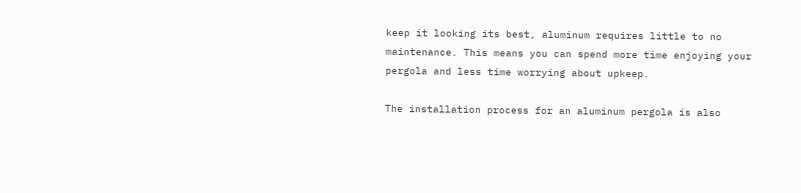keep it looking its best, aluminum requires little to no maintenance. This means you can spend more time enjoying your pergola and less time worrying about upkeep.

The installation process for an aluminum pergola is also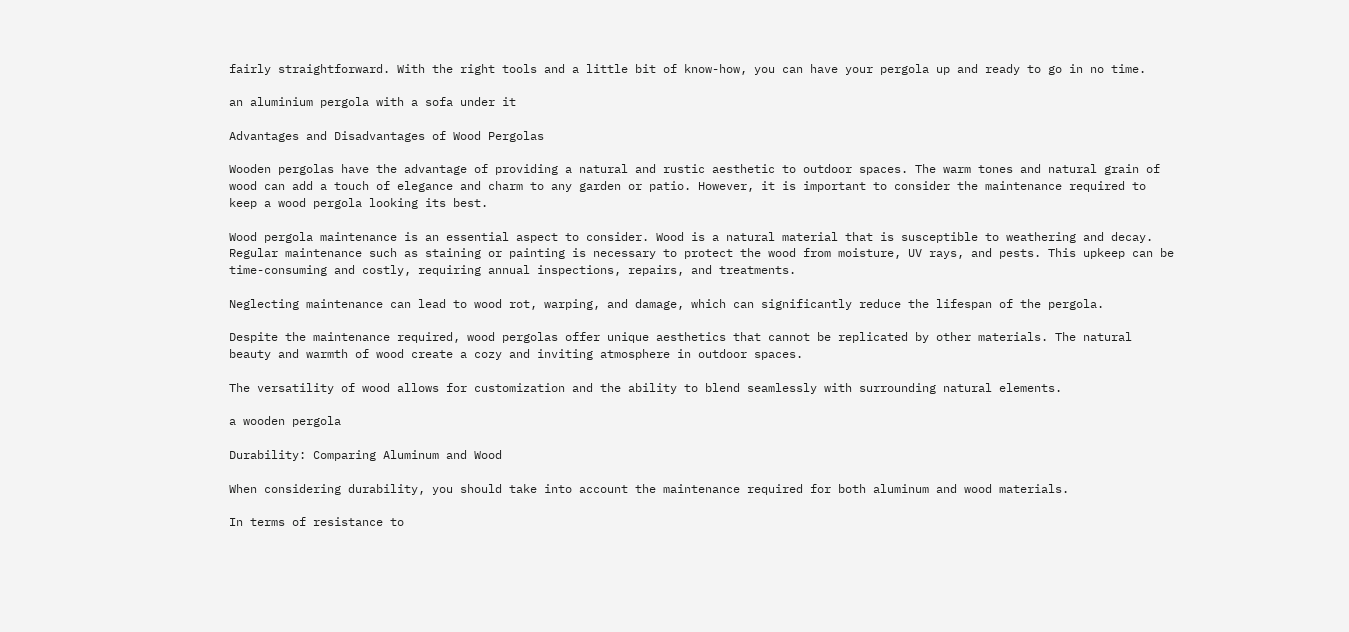fairly straightforward. With the right tools and a little bit of know-how, you can have your pergola up and ready to go in no time.

an aluminium pergola with a sofa under it

Advantages and Disadvantages of Wood Pergolas

Wooden pergolas have the advantage of providing a natural and rustic aesthetic to outdoor spaces. The warm tones and natural grain of wood can add a touch of elegance and charm to any garden or patio. However, it is important to consider the maintenance required to keep a wood pergola looking its best.

Wood pergola maintenance is an essential aspect to consider. Wood is a natural material that is susceptible to weathering and decay. Regular maintenance such as staining or painting is necessary to protect the wood from moisture, UV rays, and pests. This upkeep can be time-consuming and costly, requiring annual inspections, repairs, and treatments.

Neglecting maintenance can lead to wood rot, warping, and damage, which can significantly reduce the lifespan of the pergola.

Despite the maintenance required, wood pergolas offer unique aesthetics that cannot be replicated by other materials. The natural beauty and warmth of wood create a cozy and inviting atmosphere in outdoor spaces.

The versatility of wood allows for customization and the ability to blend seamlessly with surrounding natural elements.

a wooden pergola

Durability: Comparing Aluminum and Wood

When considering durability, you should take into account the maintenance required for both aluminum and wood materials.

In terms of resistance to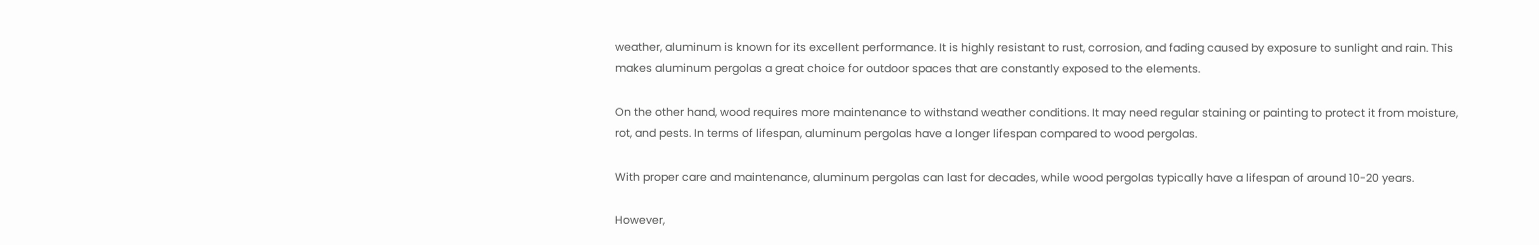weather, aluminum is known for its excellent performance. It is highly resistant to rust, corrosion, and fading caused by exposure to sunlight and rain. This makes aluminum pergolas a great choice for outdoor spaces that are constantly exposed to the elements.

On the other hand, wood requires more maintenance to withstand weather conditions. It may need regular staining or painting to protect it from moisture, rot, and pests. In terms of lifespan, aluminum pergolas have a longer lifespan compared to wood pergolas.

With proper care and maintenance, aluminum pergolas can last for decades, while wood pergolas typically have a lifespan of around 10-20 years.

However,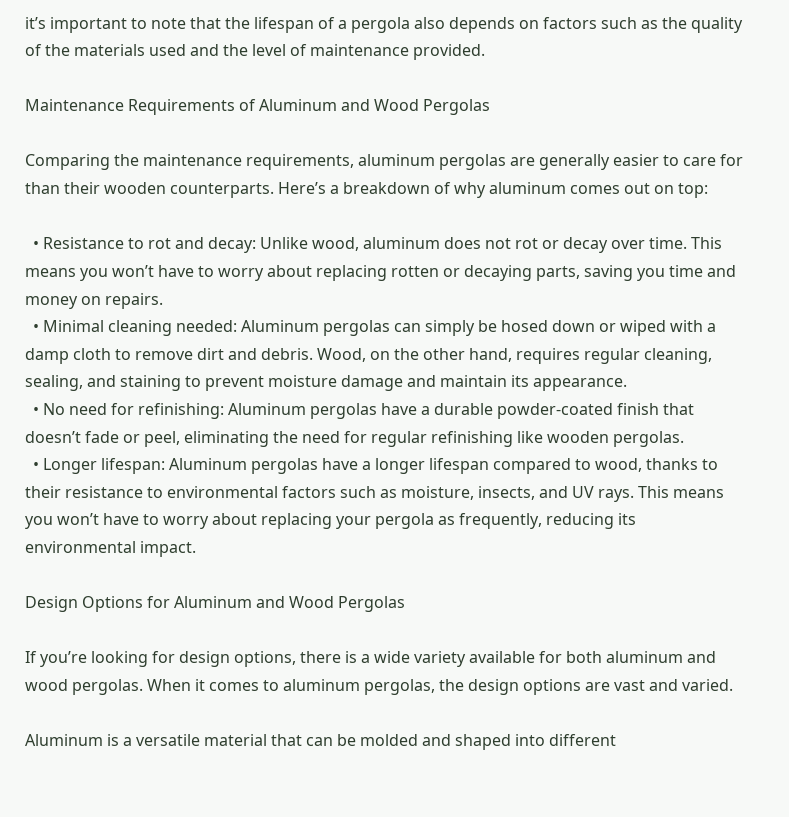it’s important to note that the lifespan of a pergola also depends on factors such as the quality of the materials used and the level of maintenance provided.

Maintenance Requirements of Aluminum and Wood Pergolas

Comparing the maintenance requirements, aluminum pergolas are generally easier to care for than their wooden counterparts. Here’s a breakdown of why aluminum comes out on top:

  • Resistance to rot and decay: Unlike wood, aluminum does not rot or decay over time. This means you won’t have to worry about replacing rotten or decaying parts, saving you time and money on repairs.
  • Minimal cleaning needed: Aluminum pergolas can simply be hosed down or wiped with a damp cloth to remove dirt and debris. Wood, on the other hand, requires regular cleaning, sealing, and staining to prevent moisture damage and maintain its appearance.
  • No need for refinishing: Aluminum pergolas have a durable powder-coated finish that doesn’t fade or peel, eliminating the need for regular refinishing like wooden pergolas.
  • Longer lifespan: Aluminum pergolas have a longer lifespan compared to wood, thanks to their resistance to environmental factors such as moisture, insects, and UV rays. This means you won’t have to worry about replacing your pergola as frequently, reducing its environmental impact.

Design Options for Aluminum and Wood Pergolas

If you’re looking for design options, there is a wide variety available for both aluminum and wood pergolas. When it comes to aluminum pergolas, the design options are vast and varied.

Aluminum is a versatile material that can be molded and shaped into different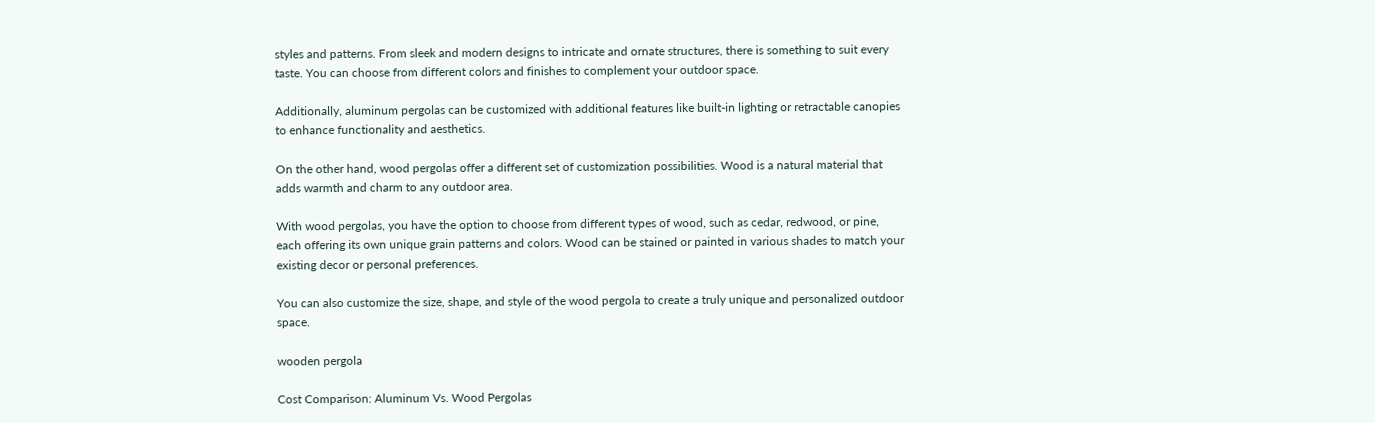styles and patterns. From sleek and modern designs to intricate and ornate structures, there is something to suit every taste. You can choose from different colors and finishes to complement your outdoor space.

Additionally, aluminum pergolas can be customized with additional features like built-in lighting or retractable canopies to enhance functionality and aesthetics.

On the other hand, wood pergolas offer a different set of customization possibilities. Wood is a natural material that adds warmth and charm to any outdoor area.

With wood pergolas, you have the option to choose from different types of wood, such as cedar, redwood, or pine, each offering its own unique grain patterns and colors. Wood can be stained or painted in various shades to match your existing decor or personal preferences.

You can also customize the size, shape, and style of the wood pergola to create a truly unique and personalized outdoor space.

wooden pergola

Cost Comparison: Aluminum Vs. Wood Pergolas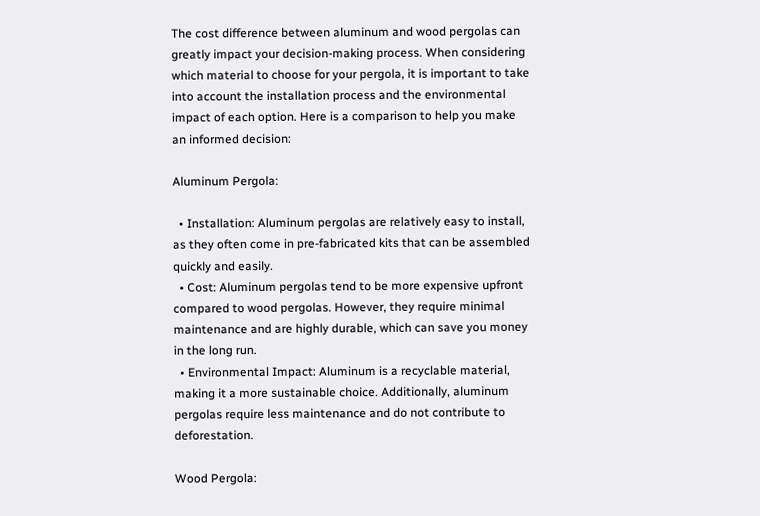The cost difference between aluminum and wood pergolas can greatly impact your decision-making process. When considering which material to choose for your pergola, it is important to take into account the installation process and the environmental impact of each option. Here is a comparison to help you make an informed decision:

Aluminum Pergola:

  • Installation: Aluminum pergolas are relatively easy to install, as they often come in pre-fabricated kits that can be assembled quickly and easily.
  • Cost: Aluminum pergolas tend to be more expensive upfront compared to wood pergolas. However, they require minimal maintenance and are highly durable, which can save you money in the long run.
  • Environmental Impact: Aluminum is a recyclable material, making it a more sustainable choice. Additionally, aluminum pergolas require less maintenance and do not contribute to deforestation.

Wood Pergola: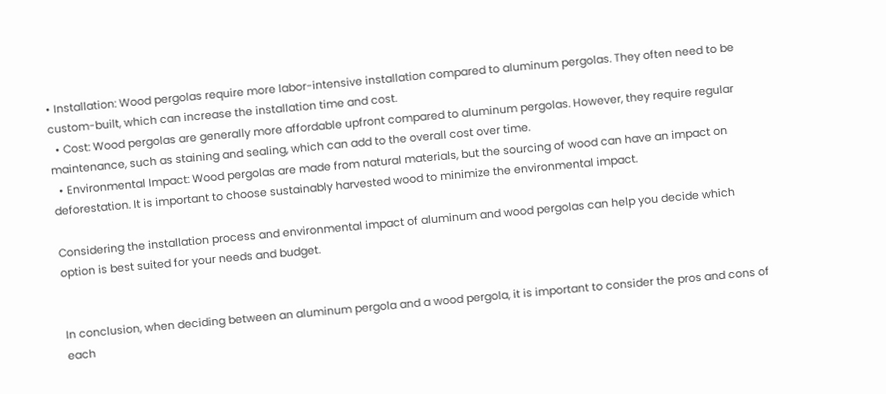• Installation: Wood pergolas require more labor-intensive installation compared to aluminum pergolas. They often need to be custom-built, which can increase the installation time and cost.
  • Cost: Wood pergolas are generally more affordable upfront compared to aluminum pergolas. However, they require regular maintenance, such as staining and sealing, which can add to the overall cost over time.
  • Environmental Impact: Wood pergolas are made from natural materials, but the sourcing of wood can have an impact on deforestation. It is important to choose sustainably harvested wood to minimize the environmental impact.

Considering the installation process and environmental impact of aluminum and wood pergolas can help you decide which option is best suited for your needs and budget.


In conclusion, when deciding between an aluminum pergola and a wood pergola, it is important to consider the pros and cons of each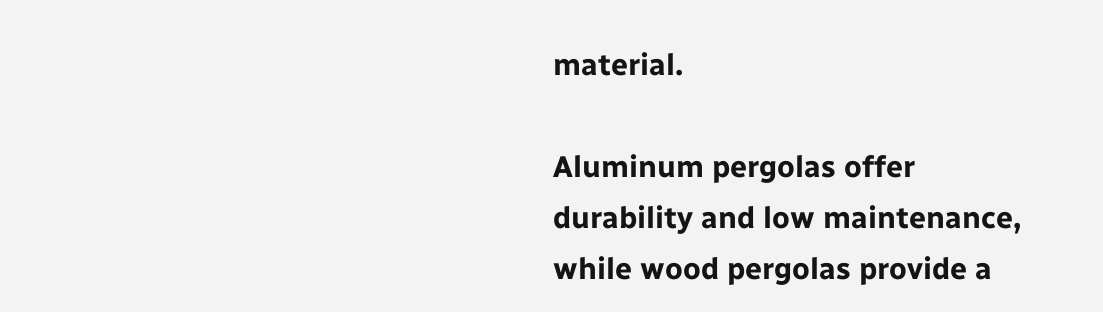material.

Aluminum pergolas offer durability and low maintenance, while wood pergolas provide a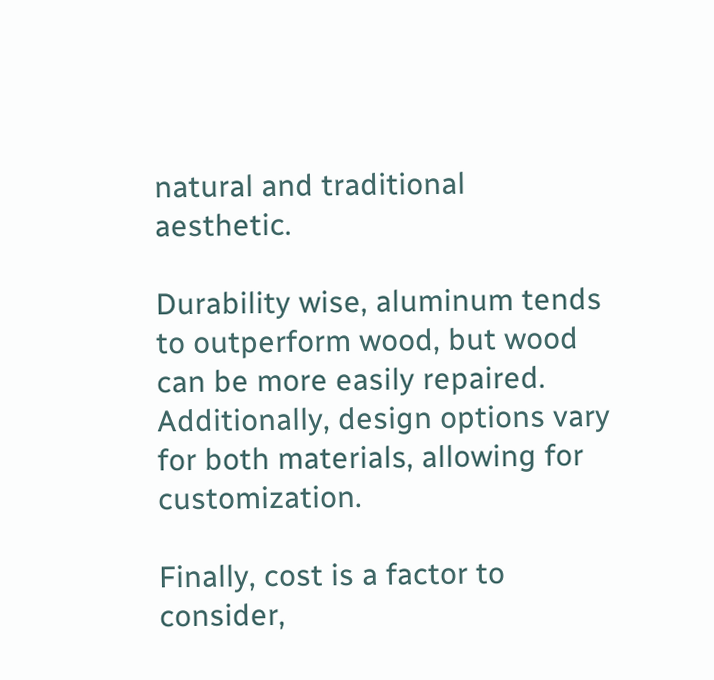natural and traditional aesthetic.

Durability wise, aluminum tends to outperform wood, but wood can be more easily repaired. Additionally, design options vary for both materials, allowing for customization.

Finally, cost is a factor to consider,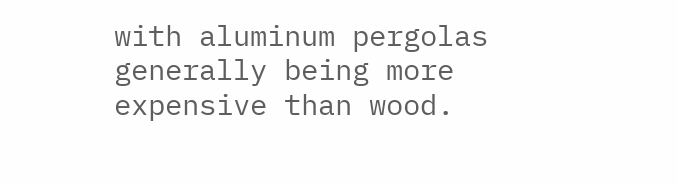with aluminum pergolas generally being more expensive than wood.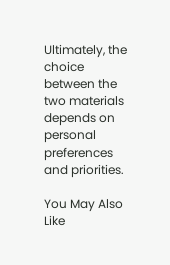Ultimately, the choice between the two materials depends on personal preferences and priorities.

You May Also Like